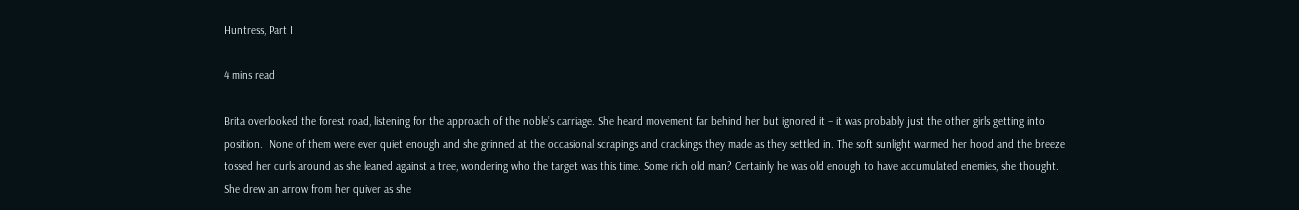Huntress, Part I

4 mins read

Brita overlooked the forest road, listening for the approach of the noble’s carriage. She heard movement far behind her but ignored it – it was probably just the other girls getting into position.  None of them were ever quiet enough and she grinned at the occasional scrapings and crackings they made as they settled in. The soft sunlight warmed her hood and the breeze tossed her curls around as she leaned against a tree, wondering who the target was this time. Some rich old man? Certainly he was old enough to have accumulated enemies, she thought. She drew an arrow from her quiver as she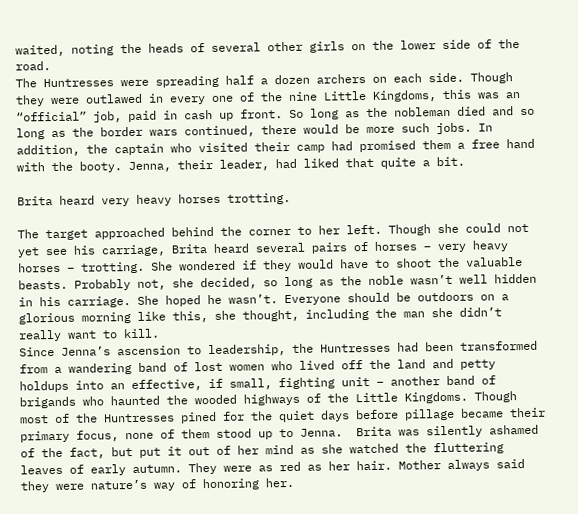waited, noting the heads of several other girls on the lower side of the road.
The Huntresses were spreading half a dozen archers on each side. Though they were outlawed in every one of the nine Little Kingdoms, this was an “official” job, paid in cash up front. So long as the nobleman died and so long as the border wars continued, there would be more such jobs. In addition, the captain who visited their camp had promised them a free hand with the booty. Jenna, their leader, had liked that quite a bit.

Brita heard very heavy horses trotting.

The target approached behind the corner to her left. Though she could not yet see his carriage, Brita heard several pairs of horses – very heavy horses – trotting. She wondered if they would have to shoot the valuable beasts. Probably not, she decided, so long as the noble wasn’t well hidden in his carriage. She hoped he wasn’t. Everyone should be outdoors on a glorious morning like this, she thought, including the man she didn’t really want to kill.
Since Jenna’s ascension to leadership, the Huntresses had been transformed from a wandering band of lost women who lived off the land and petty holdups into an effective, if small, fighting unit – another band of brigands who haunted the wooded highways of the Little Kingdoms. Though most of the Huntresses pined for the quiet days before pillage became their primary focus, none of them stood up to Jenna.  Brita was silently ashamed of the fact, but put it out of her mind as she watched the fluttering leaves of early autumn. They were as red as her hair. Mother always said they were nature’s way of honoring her.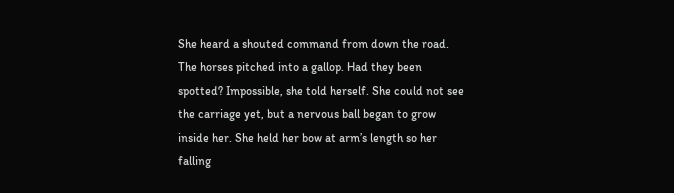She heard a shouted command from down the road. The horses pitched into a gallop. Had they been spotted? Impossible, she told herself. She could not see the carriage yet, but a nervous ball began to grow inside her. She held her bow at arm’s length so her falling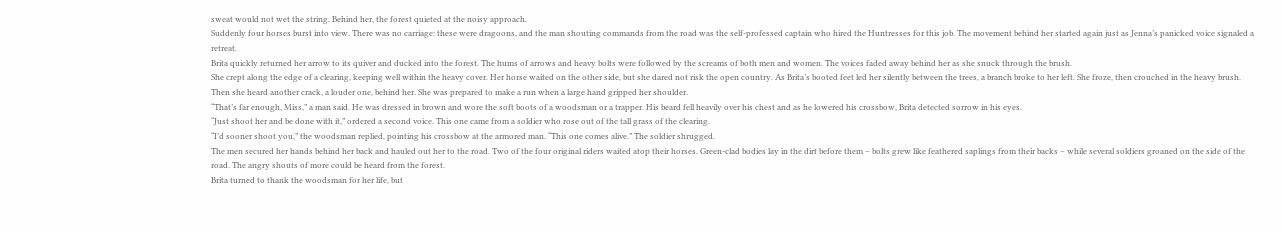sweat would not wet the string. Behind her, the forest quieted at the noisy approach.
Suddenly four horses burst into view. There was no carriage: these were dragoons, and the man shouting commands from the road was the self-professed captain who hired the Huntresses for this job. The movement behind her started again just as Jenna’s panicked voice signaled a retreat.
Brita quickly returned her arrow to its quiver and ducked into the forest. The hums of arrows and heavy bolts were followed by the screams of both men and women. The voices faded away behind her as she snuck through the brush.
She crept along the edge of a clearing, keeping well within the heavy cover. Her horse waited on the other side, but she dared not risk the open country. As Brita’s booted feet led her silently between the trees, a branch broke to her left. She froze, then crouched in the heavy brush. Then she heard another crack, a louder one, behind her. She was prepared to make a run when a large hand gripped her shoulder.
“That’s far enough, Miss,” a man said. He was dressed in brown and wore the soft boots of a woodsman or a trapper. His beard fell heavily over his chest and as he lowered his crossbow, Brita detected sorrow in his eyes.
“Just shoot her and be done with it,” ordered a second voice. This one came from a soldier who rose out of the tall grass of the clearing.
“I’d sooner shoot you,” the woodsman replied, pointing his crossbow at the armored man. “This one comes alive.” The soldier shrugged.
The men secured her hands behind her back and hauled out her to the road. Two of the four original riders waited atop their horses. Green-clad bodies lay in the dirt before them – bolts grew like feathered saplings from their backs – while several soldiers groaned on the side of the road. The angry shouts of more could be heard from the forest.
Brita turned to thank the woodsman for her life, but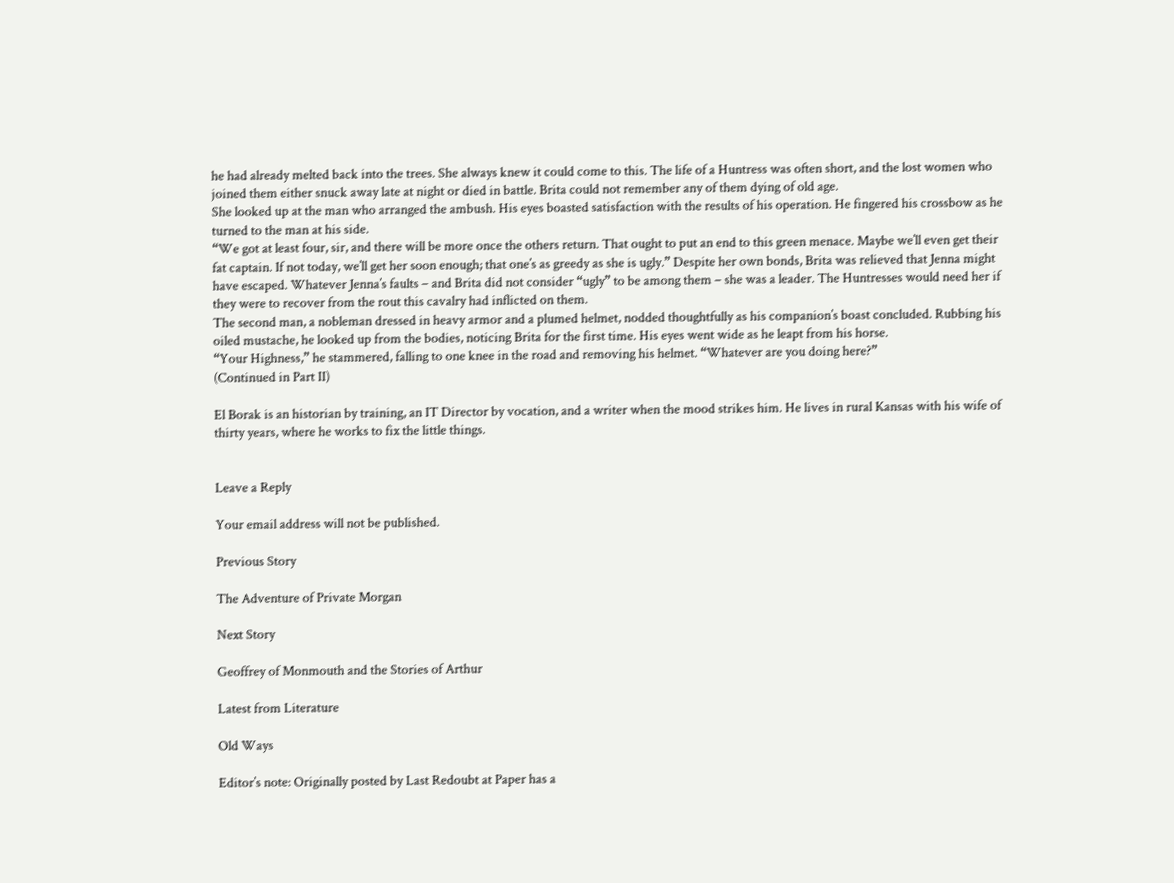he had already melted back into the trees. She always knew it could come to this. The life of a Huntress was often short, and the lost women who joined them either snuck away late at night or died in battle. Brita could not remember any of them dying of old age.
She looked up at the man who arranged the ambush. His eyes boasted satisfaction with the results of his operation. He fingered his crossbow as he turned to the man at his side.
“We got at least four, sir, and there will be more once the others return. That ought to put an end to this green menace. Maybe we’ll even get their fat captain. If not today, we’ll get her soon enough; that one’s as greedy as she is ugly.” Despite her own bonds, Brita was relieved that Jenna might have escaped. Whatever Jenna’s faults – and Brita did not consider “ugly” to be among them – she was a leader. The Huntresses would need her if they were to recover from the rout this cavalry had inflicted on them.
The second man, a nobleman dressed in heavy armor and a plumed helmet, nodded thoughtfully as his companion’s boast concluded. Rubbing his oiled mustache, he looked up from the bodies, noticing Brita for the first time. His eyes went wide as he leapt from his horse.
“Your Highness,” he stammered, falling to one knee in the road and removing his helmet. “Whatever are you doing here?”
(Continued in Part II)

El Borak is an historian by training, an IT Director by vocation, and a writer when the mood strikes him. He lives in rural Kansas with his wife of thirty years, where he works to fix the little things.


Leave a Reply

Your email address will not be published.

Previous Story

The Adventure of Private Morgan

Next Story

Geoffrey of Monmouth and the Stories of Arthur

Latest from Literature

Old Ways

Editor’s note: Originally posted by Last Redoubt at Paper has a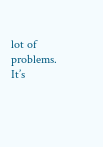lot of problems. It’s